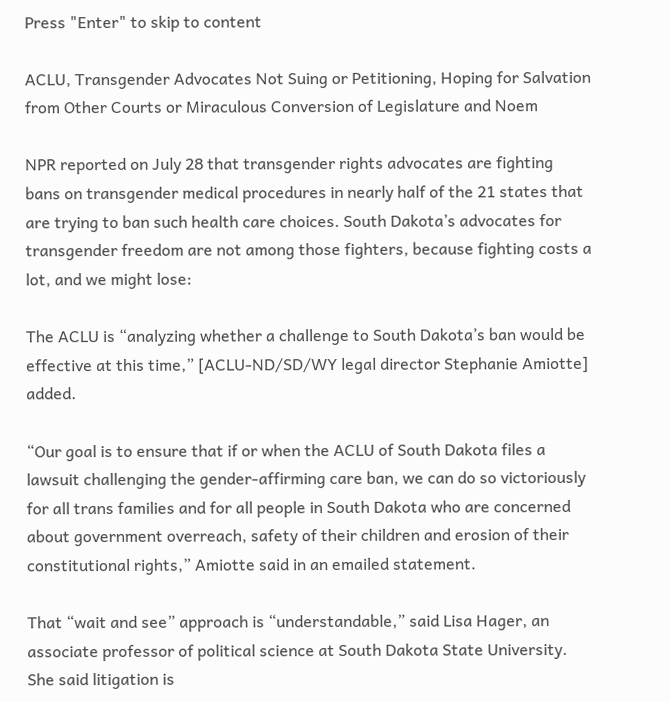Press "Enter" to skip to content

ACLU, Transgender Advocates Not Suing or Petitioning, Hoping for Salvation from Other Courts or Miraculous Conversion of Legislature and Noem

NPR reported on July 28 that transgender rights advocates are fighting bans on transgender medical procedures in nearly half of the 21 states that are trying to ban such health care choices. South Dakota’s advocates for transgender freedom are not among those fighters, because fighting costs a lot, and we might lose:

The ACLU is “analyzing whether a challenge to South Dakota’s ban would be effective at this time,” [ACLU-ND/SD/WY legal director Stephanie Amiotte] added.

“Our goal is to ensure that if or when the ACLU of South Dakota files a lawsuit challenging the gender-affirming care ban, we can do so victoriously for all trans families and for all people in South Dakota who are concerned about government overreach, safety of their children and erosion of their constitutional rights,” Amiotte said in an emailed statement.

That “wait and see” approach is “understandable,” said Lisa Hager, an associate professor of political science at South Dakota State University. She said litigation is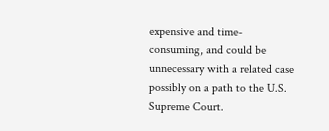expensive and time-consuming, and could be unnecessary with a related case possibly on a path to the U.S. Supreme Court.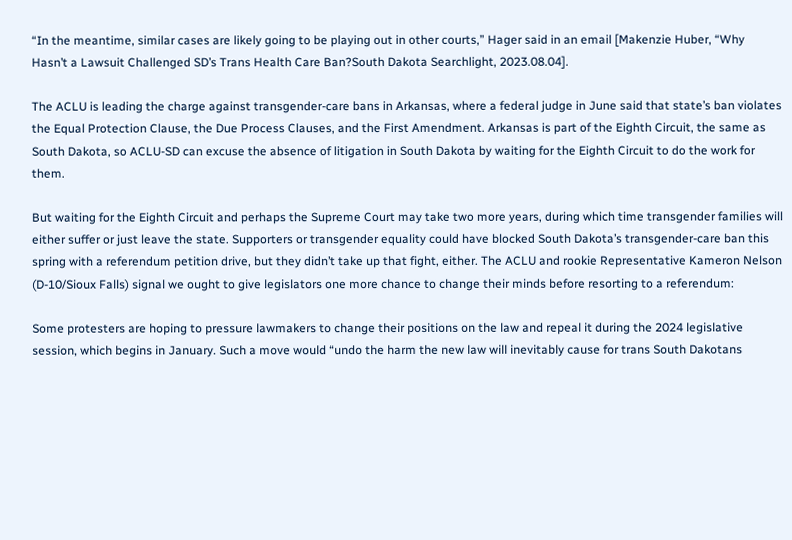“In the meantime, similar cases are likely going to be playing out in other courts,” Hager said in an email [Makenzie Huber, “Why Hasn’t a Lawsuit Challenged SD’s Trans Health Care Ban?South Dakota Searchlight, 2023.08.04].

The ACLU is leading the charge against transgender-care bans in Arkansas, where a federal judge in June said that state’s ban violates the Equal Protection Clause, the Due Process Clauses, and the First Amendment. Arkansas is part of the Eighth Circuit, the same as South Dakota, so ACLU-SD can excuse the absence of litigation in South Dakota by waiting for the Eighth Circuit to do the work for them.

But waiting for the Eighth Circuit and perhaps the Supreme Court may take two more years, during which time transgender families will either suffer or just leave the state. Supporters or transgender equality could have blocked South Dakota’s transgender-care ban this spring with a referendum petition drive, but they didn’t take up that fight, either. The ACLU and rookie Representative Kameron Nelson (D-10/Sioux Falls) signal we ought to give legislators one more chance to change their minds before resorting to a referendum:

Some protesters are hoping to pressure lawmakers to change their positions on the law and repeal it during the 2024 legislative session, which begins in January. Such a move would “undo the harm the new law will inevitably cause for trans South Dakotans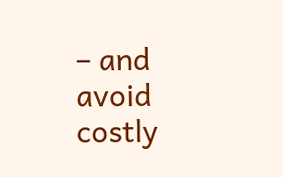– and avoid costly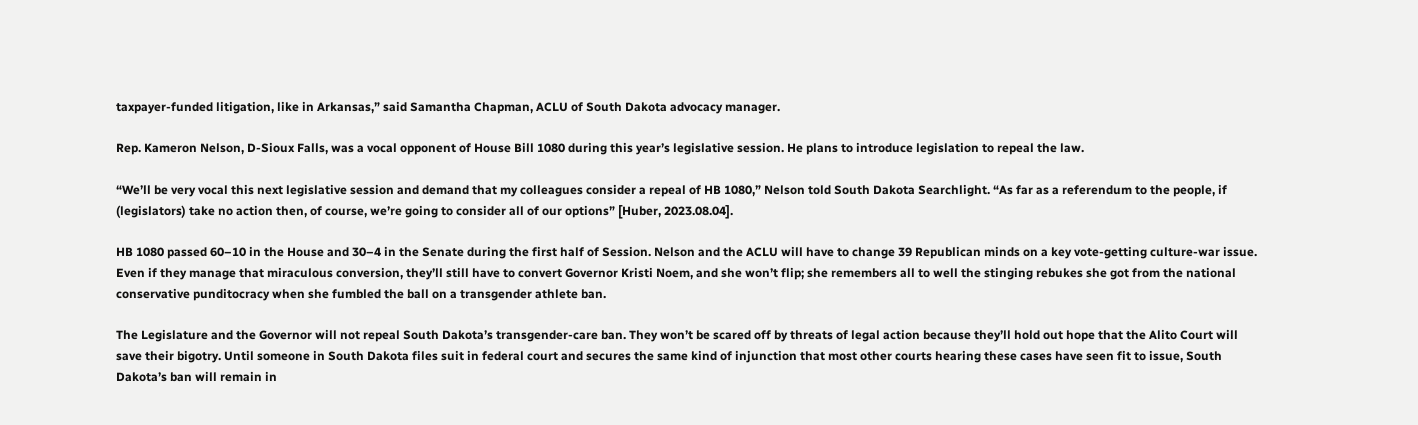taxpayer-funded litigation, like in Arkansas,” said Samantha Chapman, ACLU of South Dakota advocacy manager.

Rep. Kameron Nelson, D-Sioux Falls, was a vocal opponent of House Bill 1080 during this year’s legislative session. He plans to introduce legislation to repeal the law.

“We’ll be very vocal this next legislative session and demand that my colleagues consider a repeal of HB 1080,” Nelson told South Dakota Searchlight. “As far as a referendum to the people, if (legislators) take no action then, of course, we’re going to consider all of our options” [Huber, 2023.08.04].

HB 1080 passed 60–10 in the House and 30–4 in the Senate during the first half of Session. Nelson and the ACLU will have to change 39 Republican minds on a key vote-getting culture-war issue. Even if they manage that miraculous conversion, they’ll still have to convert Governor Kristi Noem, and she won’t flip; she remembers all to well the stinging rebukes she got from the national conservative punditocracy when she fumbled the ball on a transgender athlete ban.

The Legislature and the Governor will not repeal South Dakota’s transgender-care ban. They won’t be scared off by threats of legal action because they’ll hold out hope that the Alito Court will save their bigotry. Until someone in South Dakota files suit in federal court and secures the same kind of injunction that most other courts hearing these cases have seen fit to issue, South Dakota’s ban will remain in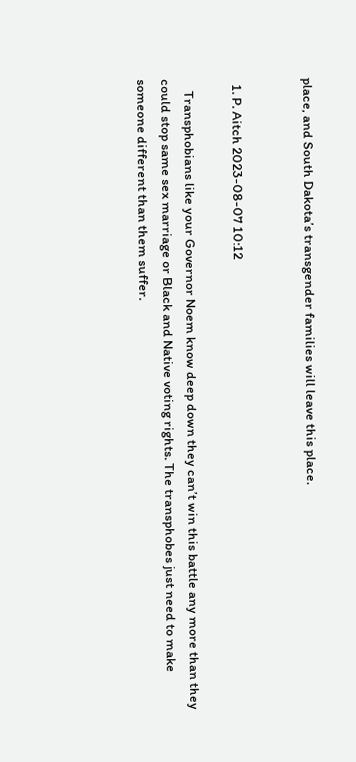place, and South Dakota’s transgender families will leave this place.


  1. P. Aitch 2023-08-07 10:12

    Transphobians like your Governor Noem know deep down they can’t win this battle any more than they could stop same sex marriage or Black and Native voting rights. The transphobes just need to make someone different than them suffer.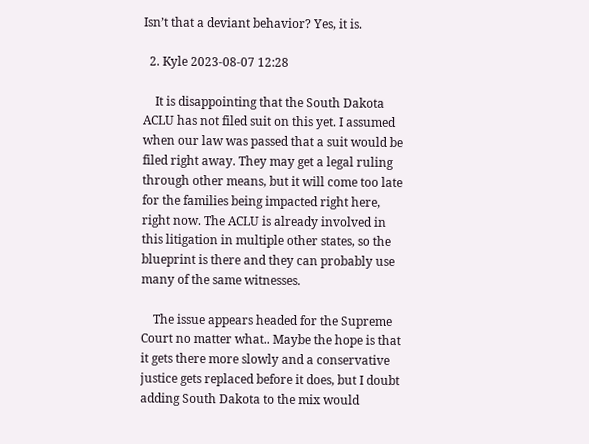Isn’t that a deviant behavior? Yes, it is.

  2. Kyle 2023-08-07 12:28

    It is disappointing that the South Dakota ACLU has not filed suit on this yet. I assumed when our law was passed that a suit would be filed right away. They may get a legal ruling through other means, but it will come too late for the families being impacted right here, right now. The ACLU is already involved in this litigation in multiple other states, so the blueprint is there and they can probably use many of the same witnesses.

    The issue appears headed for the Supreme Court no matter what.. Maybe the hope is that it gets there more slowly and a conservative justice gets replaced before it does, but I doubt adding South Dakota to the mix would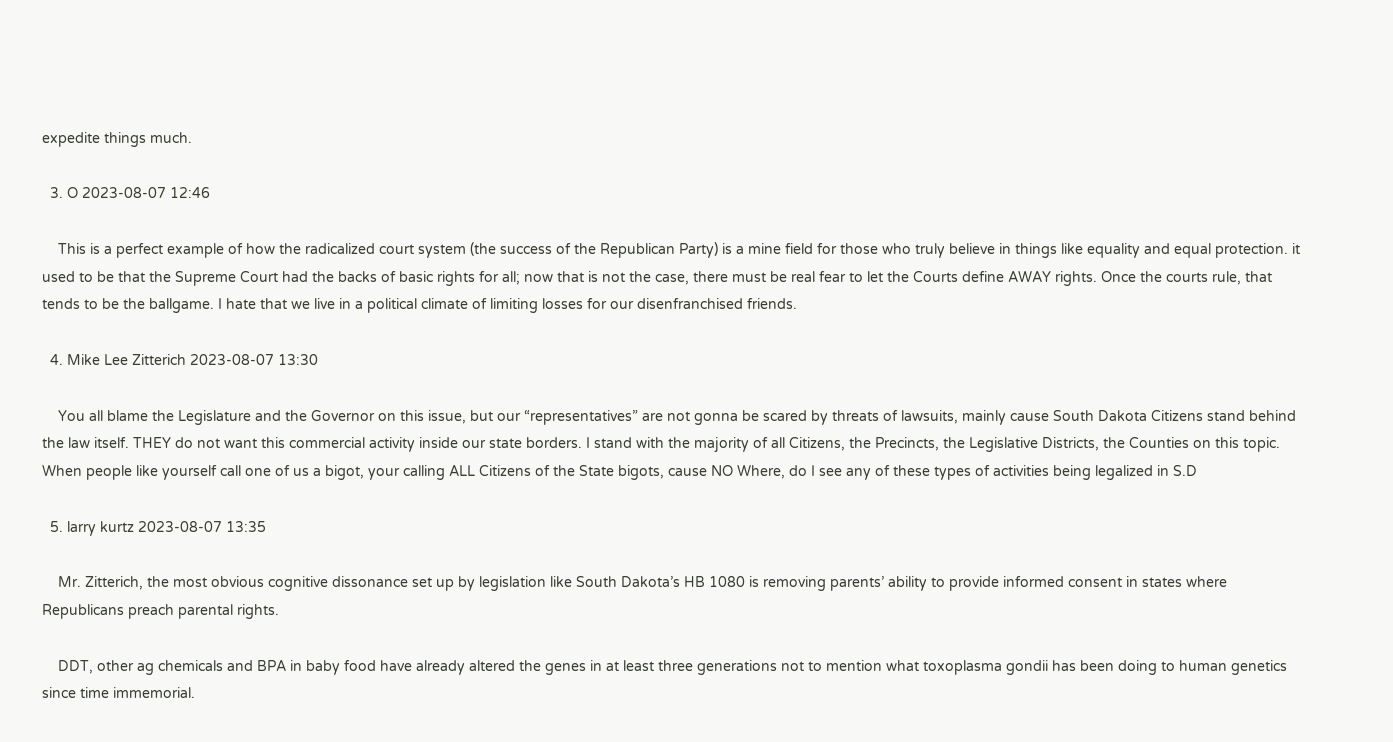expedite things much.

  3. O 2023-08-07 12:46

    This is a perfect example of how the radicalized court system (the success of the Republican Party) is a mine field for those who truly believe in things like equality and equal protection. it used to be that the Supreme Court had the backs of basic rights for all; now that is not the case, there must be real fear to let the Courts define AWAY rights. Once the courts rule, that tends to be the ballgame. I hate that we live in a political climate of limiting losses for our disenfranchised friends.

  4. Mike Lee Zitterich 2023-08-07 13:30

    You all blame the Legislature and the Governor on this issue, but our “representatives” are not gonna be scared by threats of lawsuits, mainly cause South Dakota Citizens stand behind the law itself. THEY do not want this commercial activity inside our state borders. I stand with the majority of all Citizens, the Precincts, the Legislative Districts, the Counties on this topic. When people like yourself call one of us a bigot, your calling ALL Citizens of the State bigots, cause NO Where, do I see any of these types of activities being legalized in S.D

  5. larry kurtz 2023-08-07 13:35

    Mr. Zitterich, the most obvious cognitive dissonance set up by legislation like South Dakota’s HB 1080 is removing parents’ ability to provide informed consent in states where Republicans preach parental rights.

    DDT, other ag chemicals and BPA in baby food have already altered the genes in at least three generations not to mention what toxoplasma gondii has been doing to human genetics since time immemorial.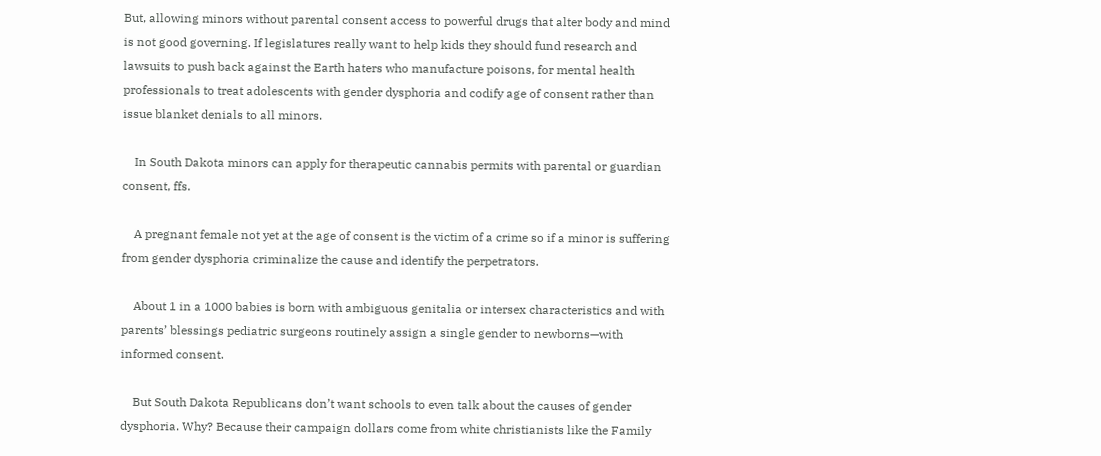But, allowing minors without parental consent access to powerful drugs that alter body and mind is not good governing. If legislatures really want to help kids they should fund research and lawsuits to push back against the Earth haters who manufacture poisons, for mental health professionals to treat adolescents with gender dysphoria and codify age of consent rather than issue blanket denials to all minors.

    In South Dakota minors can apply for therapeutic cannabis permits with parental or guardian consent, ffs.

    A pregnant female not yet at the age of consent is the victim of a crime so if a minor is suffering from gender dysphoria criminalize the cause and identify the perpetrators.

    About 1 in a 1000 babies is born with ambiguous genitalia or intersex characteristics and with parents’ blessings pediatric surgeons routinely assign a single gender to newborns—with informed consent.

    But South Dakota Republicans don’t want schools to even talk about the causes of gender dysphoria. Why? Because their campaign dollars come from white christianists like the Family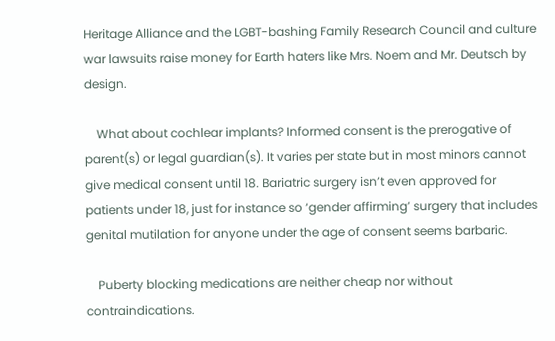Heritage Alliance and the LGBT-bashing Family Research Council and culture war lawsuits raise money for Earth haters like Mrs. Noem and Mr. Deutsch by design.

    What about cochlear implants? Informed consent is the prerogative of parent(s) or legal guardian(s). It varies per state but in most minors cannot give medical consent until 18. Bariatric surgery isn’t even approved for patients under 18, just for instance so ‘gender affirming’ surgery that includes genital mutilation for anyone under the age of consent seems barbaric.

    Puberty blocking medications are neither cheap nor without contraindications.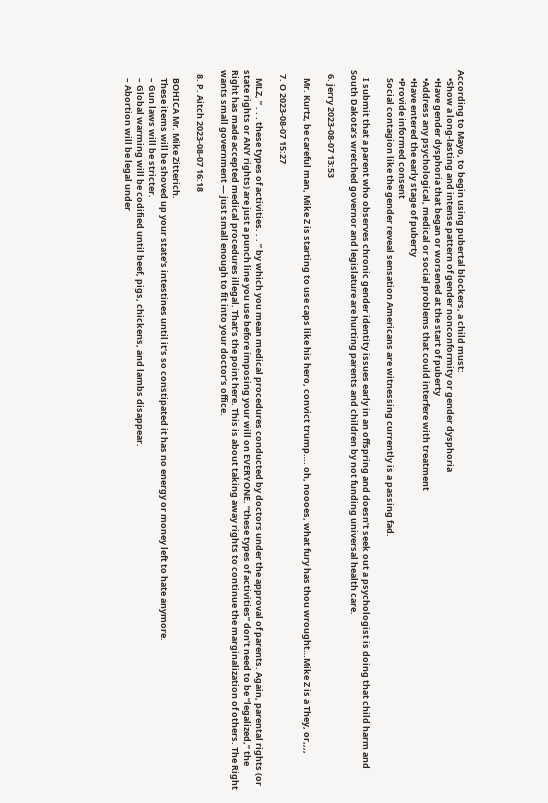According to Mayo, to begin using pubertal blockers, a child must:
    •Show a long-lasting and intense pattern of gender nonconformity or gender dysphoria
    •Have gender dysphoria that began or worsened at the start of puberty
    •Address any psychological, medical or social problems that could interfere with treatment
    •Have entered the early stage of puberty
    •Provide informed consent
    Social contagion like the gender reveal sensation Americans are witnessing currently is a passing fad.

    I submit that a parent who observes chronic gender identity issues early in an offspring and doesn’t seek out a psychologist is doing that child harm and South Dakota’s wretched governor and legislature are hurting parents and children by not funding universal health care.

  6. jerry 2023-08-07 13:53

    Mr. Kurtz, be careful man, Mike Z is starting to use caps like his hero, convict trump…. oh, noooes, what fury has thou wrought…Mike Z is a They, or,,,,

  7. O 2023-08-07 15:27

    MLZ, ” . . . these types of activities. . . ” by which you mean medical procedures conducted by doctors under the approval of parents. Again, parental rights (or state rights or ANY rights) are just a punch line you use before imposing your will on EVERYONE. “these types of activities” don’t need to be “legalized,” the Right has made accepted medical procedures illegal. That’s the point here. This is about taking away rights to continue the marginalization of others. The Right wants small government — just small enough to fit into your doctor’s office.

  8. P. Aitch 2023-08-07 16:18

    BOHICA Mr. Mike Zitterich.
    These items will be shoved up your state’s intestines until it’s so constipated it has no energy or money left to hate anymore.
    – Gun laws will be stricter.
    – Global warming will be codified until beef, pigs, chickens, and lambs disappear.
    – Abortion will be legal under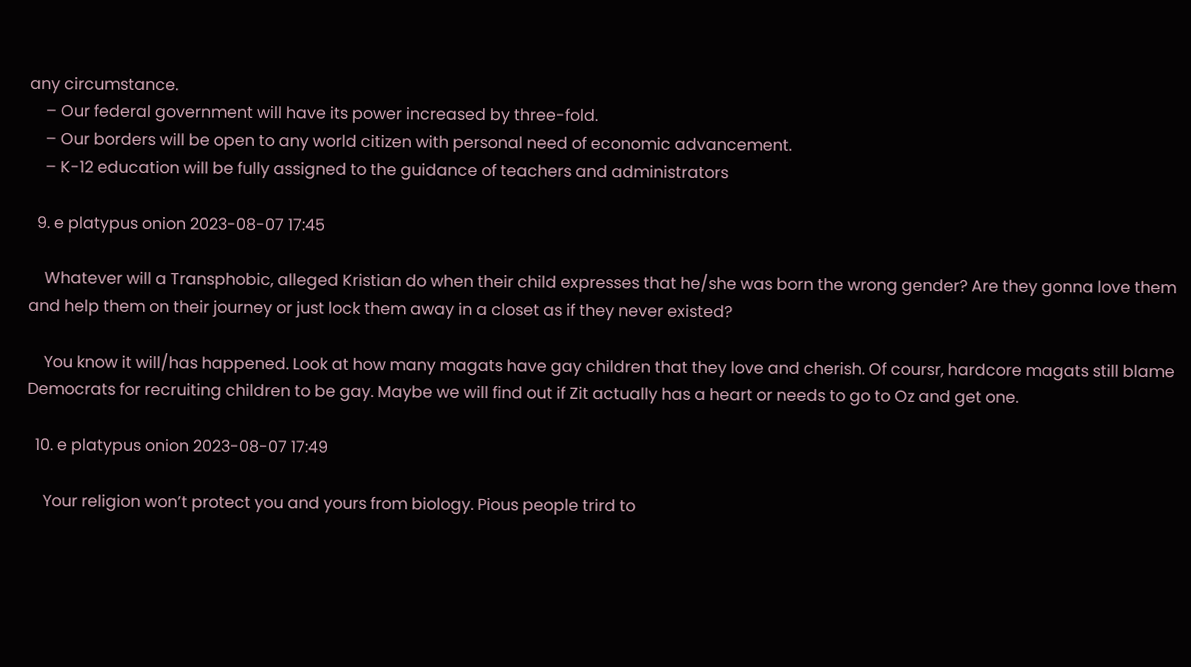any circumstance.
    – Our federal government will have its power increased by three-fold.
    – Our borders will be open to any world citizen with personal need of economic advancement.
    – K-12 education will be fully assigned to the guidance of teachers and administrators

  9. e platypus onion 2023-08-07 17:45

    Whatever will a Transphobic, alleged Kristian do when their child expresses that he/she was born the wrong gender? Are they gonna love them and help them on their journey or just lock them away in a closet as if they never existed?

    You know it will/has happened. Look at how many magats have gay children that they love and cherish. Of coursr, hardcore magats still blame Democrats for recruiting children to be gay. Maybe we will find out if Zit actually has a heart or needs to go to Oz and get one.

  10. e platypus onion 2023-08-07 17:49

    Your religion won’t protect you and yours from biology. Pious people trird to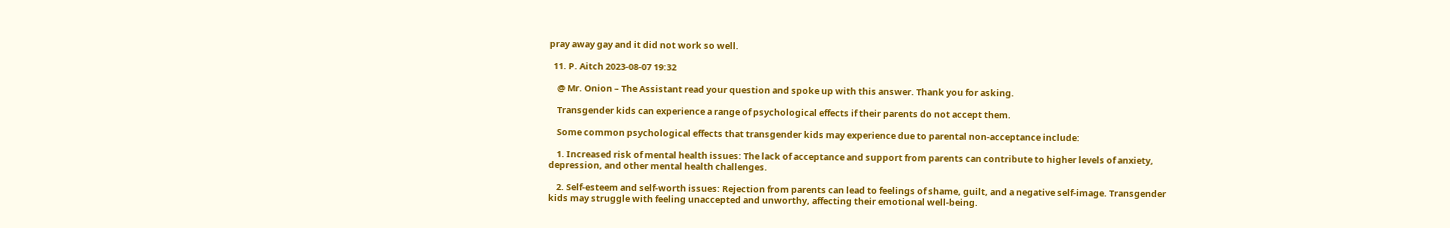pray away gay and it did not work so well.

  11. P. Aitch 2023-08-07 19:32

    @ Mr. Onion – The Assistant read your question and spoke up with this answer. Thank you for asking.

    Transgender kids can experience a range of psychological effects if their parents do not accept them.

    Some common psychological effects that transgender kids may experience due to parental non-acceptance include:

    1. Increased risk of mental health issues: The lack of acceptance and support from parents can contribute to higher levels of anxiety, depression, and other mental health challenges.

    2. Self-esteem and self-worth issues: Rejection from parents can lead to feelings of shame, guilt, and a negative self-image. Transgender kids may struggle with feeling unaccepted and unworthy, affecting their emotional well-being.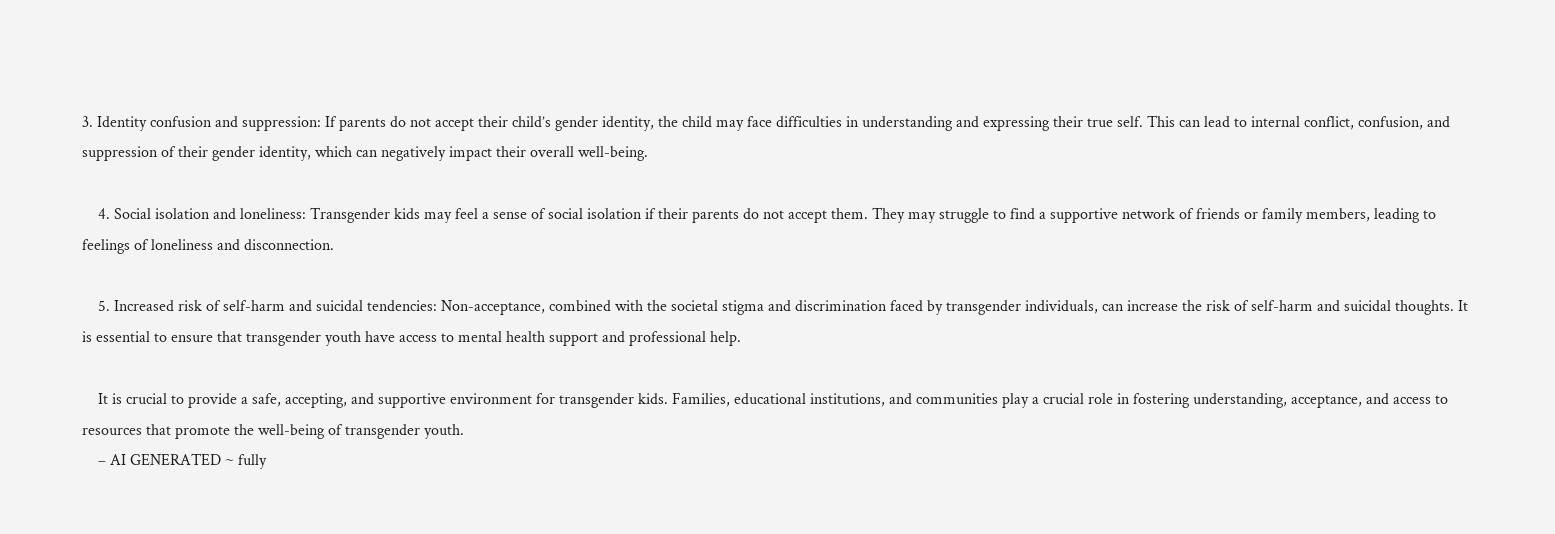3. Identity confusion and suppression: If parents do not accept their child’s gender identity, the child may face difficulties in understanding and expressing their true self. This can lead to internal conflict, confusion, and suppression of their gender identity, which can negatively impact their overall well-being.

    4. Social isolation and loneliness: Transgender kids may feel a sense of social isolation if their parents do not accept them. They may struggle to find a supportive network of friends or family members, leading to feelings of loneliness and disconnection.

    5. Increased risk of self-harm and suicidal tendencies: Non-acceptance, combined with the societal stigma and discrimination faced by transgender individuals, can increase the risk of self-harm and suicidal thoughts. It is essential to ensure that transgender youth have access to mental health support and professional help.

    It is crucial to provide a safe, accepting, and supportive environment for transgender kids. Families, educational institutions, and communities play a crucial role in fostering understanding, acceptance, and access to resources that promote the well-being of transgender youth.
    – AI GENERATED ~ fully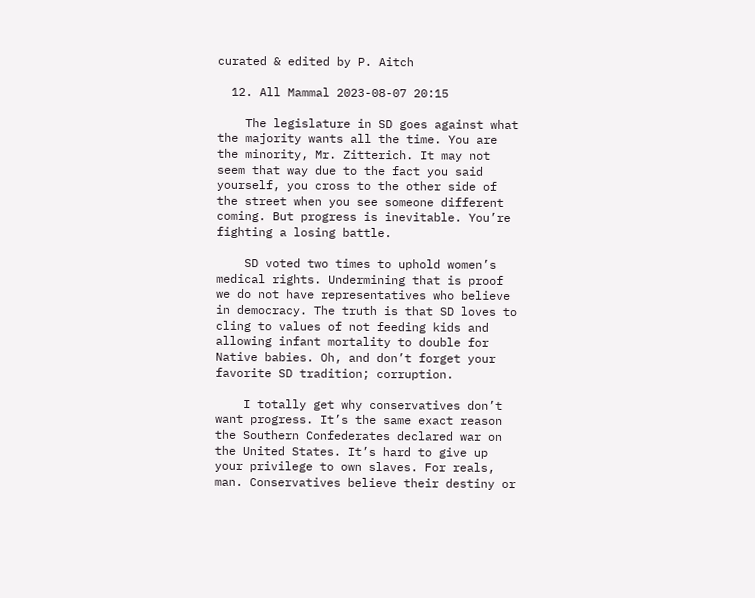curated & edited by P. Aitch

  12. All Mammal 2023-08-07 20:15

    The legislature in SD goes against what the majority wants all the time. You are the minority, Mr. Zitterich. It may not seem that way due to the fact you said yourself, you cross to the other side of the street when you see someone different coming. But progress is inevitable. You’re fighting a losing battle.

    SD voted two times to uphold women’s medical rights. Undermining that is proof we do not have representatives who believe in democracy. The truth is that SD loves to cling to values of not feeding kids and allowing infant mortality to double for Native babies. Oh, and don’t forget your favorite SD tradition; corruption.

    I totally get why conservatives don’t want progress. It’s the same exact reason the Southern Confederates declared war on the United States. It’s hard to give up your privilege to own slaves. For reals, man. Conservatives believe their destiny or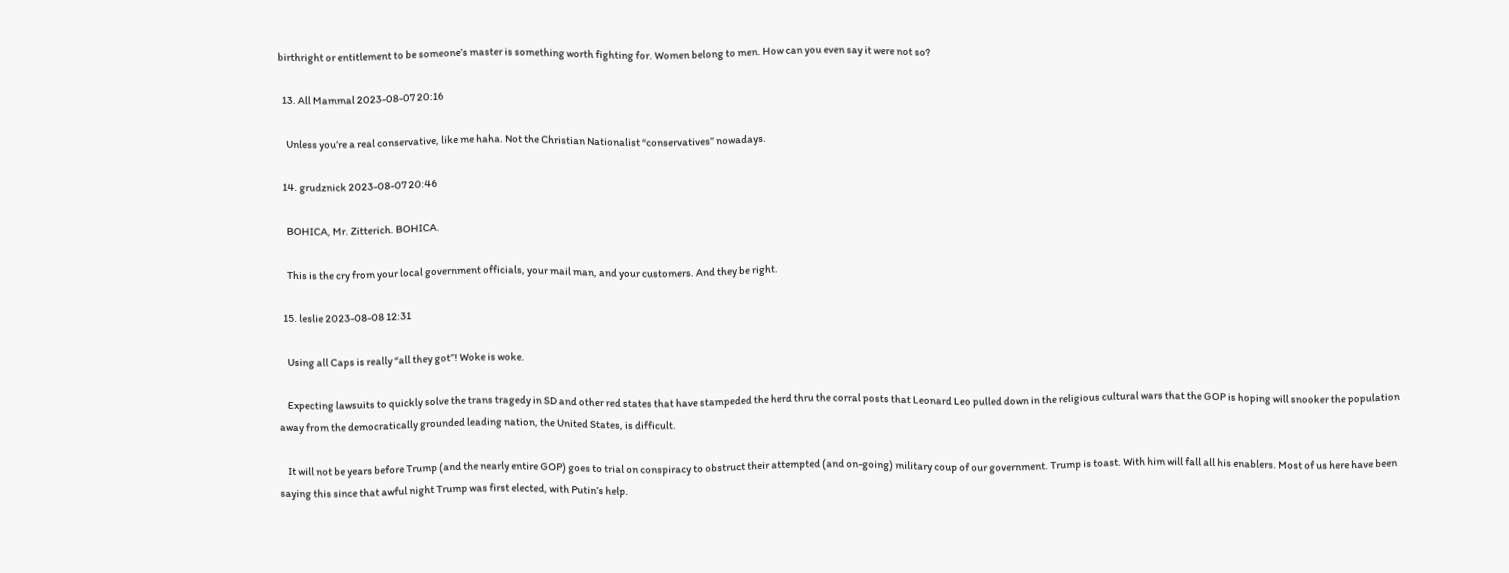birthright or entitlement to be someone’s master is something worth fighting for. Women belong to men. How can you even say it were not so?

  13. All Mammal 2023-08-07 20:16

    Unless you’re a real conservative, like me haha. Not the Christian Nationalist “conservatives” nowadays.

  14. grudznick 2023-08-07 20:46

    BOHICA, Mr. Zitterich. BOHICA.

    This is the cry from your local government officials, your mail man, and your customers. And they be right.

  15. leslie 2023-08-08 12:31

    Using all Caps is really “all they got”! Woke is woke.

    Expecting lawsuits to quickly solve the trans tragedy in SD and other red states that have stampeded the herd thru the corral posts that Leonard Leo pulled down in the religious cultural wars that the GOP is hoping will snooker the population away from the democratically grounded leading nation, the United States, is difficult.

    It will not be years before Trump (and the nearly entire GOP) goes to trial on conspiracy to obstruct their attempted (and on-going) military coup of our government. Trump is toast. With him will fall all his enablers. Most of us here have been saying this since that awful night Trump was first elected, with Putin’s help.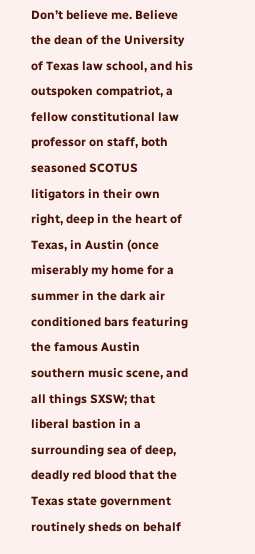Don’t believe me. Believe the dean of the University of Texas law school, and his outspoken compatriot, a fellow constitutional law professor on staff, both seasoned SCOTUS litigators in their own right, deep in the heart of Texas, in Austin (once miserably my home for a summer in the dark air conditioned bars featuring the famous Austin southern music scene, and all things SXSW; that liberal bastion in a surrounding sea of deep, deadly red blood that the Texas state government routinely sheds on behalf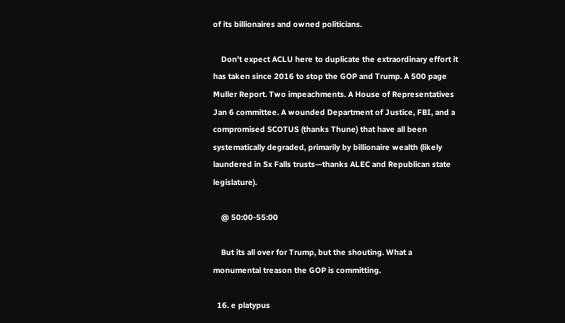of its billionaires and owned politicians.

    Don’t expect ACLU here to duplicate the extraordinary effort it has taken since 2016 to stop the GOP and Trump. A 500 page Muller Report. Two impeachments. A House of Representatives Jan 6 committee. A wounded Department of Justice, FBI, and a compromised SCOTUS (thanks Thune) that have all been systematically degraded, primarily by billionaire wealth (likely laundered in Sx Falls trusts—thanks ALEC and Republican state legislature).

    @ 50:00-55:00

    But its all over for Trump, but the shouting. What a monumental treason the GOP is committing.

  16. e platypus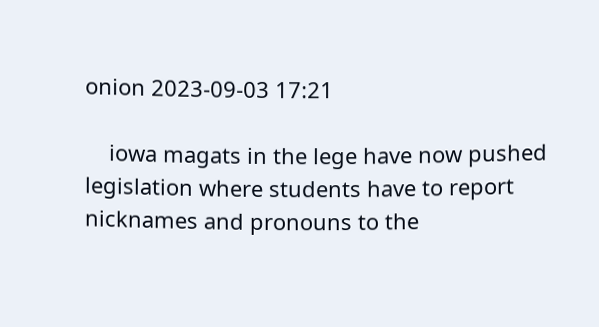onion 2023-09-03 17:21

    iowa magats in the lege have now pushed legislation where students have to report nicknames and pronouns to the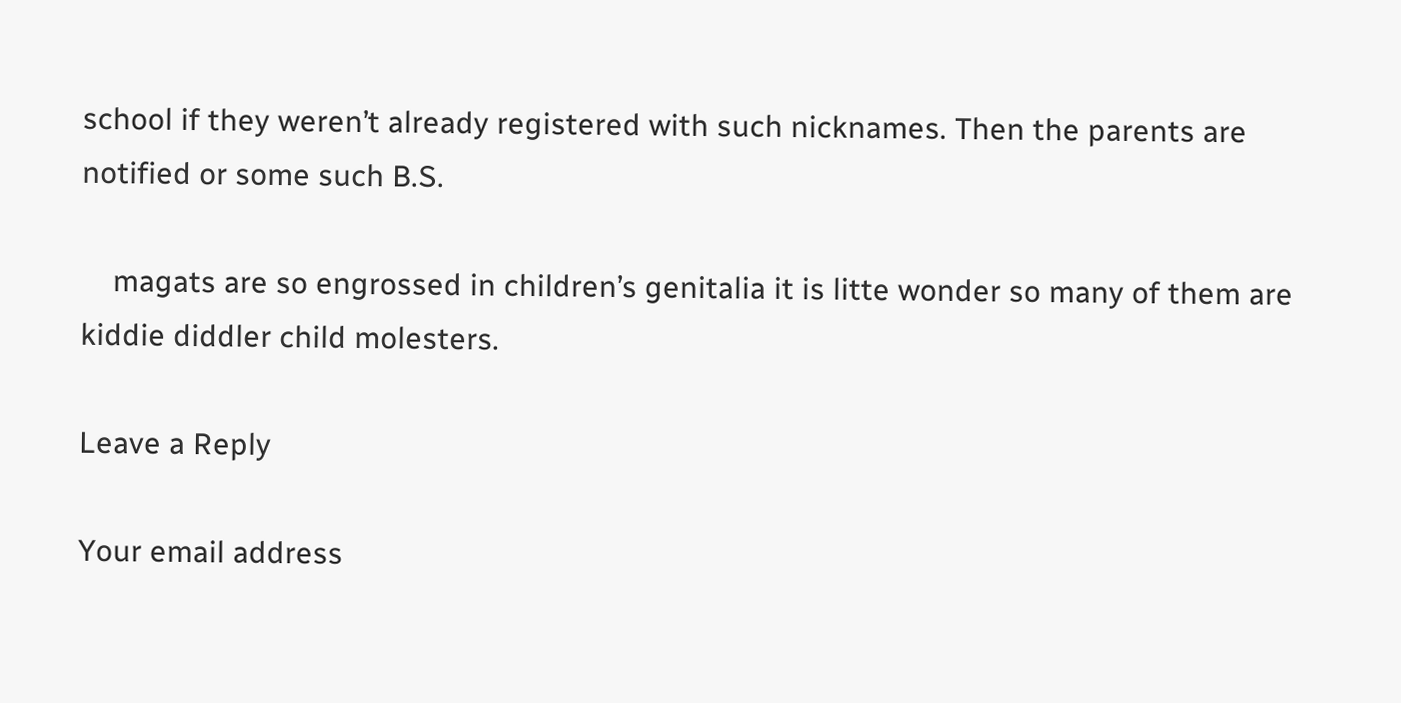school if they weren’t already registered with such nicknames. Then the parents are notified or some such B.S.

    magats are so engrossed in children’s genitalia it is litte wonder so many of them are kiddie diddler child molesters.

Leave a Reply

Your email address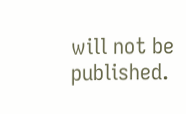will not be published.